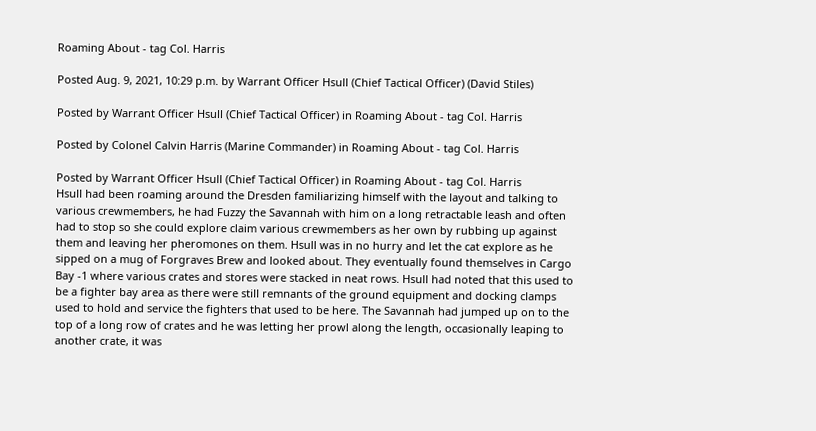Roaming About - tag Col. Harris

Posted Aug. 9, 2021, 10:29 p.m. by Warrant Officer Hsull (Chief Tactical Officer) (David Stiles)

Posted by Warrant Officer Hsull (Chief Tactical Officer) in Roaming About - tag Col. Harris

Posted by Colonel Calvin Harris (Marine Commander) in Roaming About - tag Col. Harris

Posted by Warrant Officer Hsull (Chief Tactical Officer) in Roaming About - tag Col. Harris
Hsull had been roaming around the Dresden familiarizing himself with the layout and talking to various crewmembers, he had Fuzzy the Savannah with him on a long retractable leash and often had to stop so she could explore claim various crewmembers as her own by rubbing up against them and leaving her pheromones on them. Hsull was in no hurry and let the cat explore as he sipped on a mug of Forgraves Brew and looked about. They eventually found themselves in Cargo Bay -1 where various crates and stores were stacked in neat rows. Hsull had noted that this used to be a fighter bay area as there were still remnants of the ground equipment and docking clamps used to hold and service the fighters that used to be here. The Savannah had jumped up on to the top of a long row of crates and he was letting her prowl along the length, occasionally leaping to another crate, it was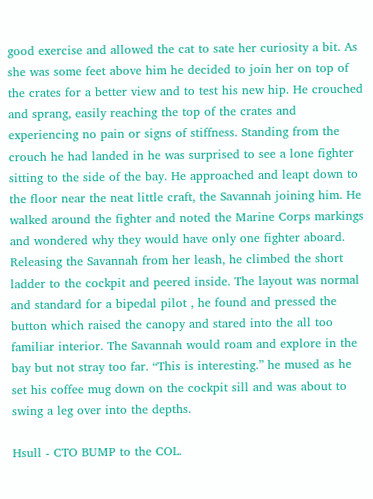good exercise and allowed the cat to sate her curiosity a bit. As she was some feet above him he decided to join her on top of the crates for a better view and to test his new hip. He crouched and sprang, easily reaching the top of the crates and experiencing no pain or signs of stiffness. Standing from the crouch he had landed in he was surprised to see a lone fighter sitting to the side of the bay. He approached and leapt down to the floor near the neat little craft, the Savannah joining him. He walked around the fighter and noted the Marine Corps markings and wondered why they would have only one fighter aboard. Releasing the Savannah from her leash, he climbed the short ladder to the cockpit and peered inside. The layout was normal and standard for a bipedal pilot , he found and pressed the button which raised the canopy and stared into the all too familiar interior. The Savannah would roam and explore in the bay but not stray too far. “This is interesting.” he mused as he set his coffee mug down on the cockpit sill and was about to swing a leg over into the depths.

Hsull - CTO BUMP to the COL.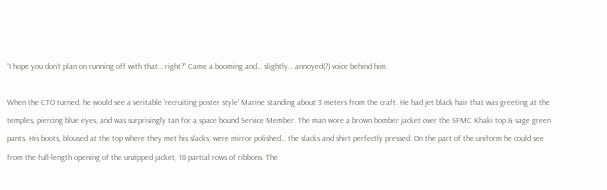“I hope you don’t plan on running off with that… right?” Came a booming and… slightly… annoyed(?) voice behind him.

When the CTO turned, he would see a veritable ‘recruiting poster style’ Marine standing about 3 meters from the craft. He had jet black hair that was greeting at the temples, piercing blue eyes, and was surprisingly tan for a space bound Service Member. The man wore a brown bomber jacket over the SFMC Khaki top & sage green pants. His boots, bloused at the top where they met his slacks, were mirror polished… the slacks and shirt perfectly pressed. On the part of the uniform he could see from the full-length opening of the unzipped jacket, 18 partial rows of ribbons. The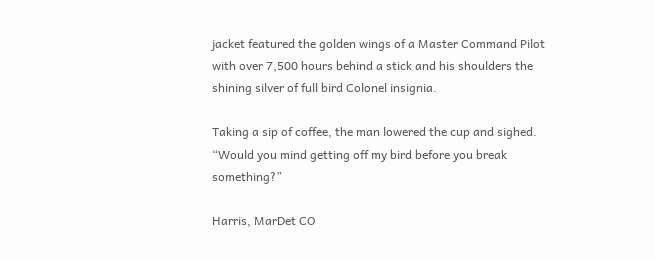jacket featured the golden wings of a Master Command Pilot with over 7,500 hours behind a stick and his shoulders the shining silver of full bird Colonel insignia.

Taking a sip of coffee, the man lowered the cup and sighed. “Would you mind getting off my bird before you break something?”

Harris, MarDet CO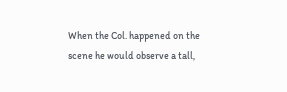When the Col. happened on the scene he would observe a tall,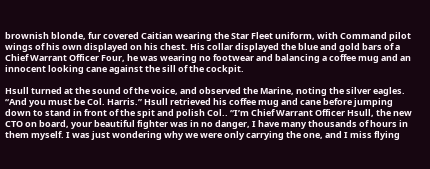brownish blonde, fur covered Caitian wearing the Star Fleet uniform, with Command pilot wings of his own displayed on his chest. His collar displayed the blue and gold bars of a Chief Warrant Officer Four, he was wearing no footwear and balancing a coffee mug and an innocent looking cane against the sill of the cockpit.

Hsull turned at the sound of the voice, and observed the Marine, noting the silver eagles. “And you must be Col. Harris.” Hsull retrieved his coffee mug and cane before jumping down to stand in front of the spit and polish Col.. “I’m Chief Warrant Officer Hsull, the new CTO on board, your beautiful fighter was in no danger, I have many thousands of hours in them myself. I was just wondering why we were only carrying the one, and I miss flying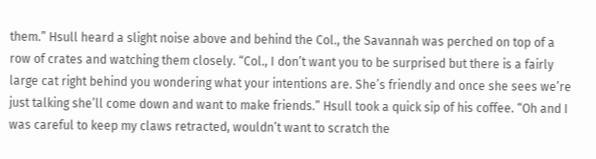them.” Hsull heard a slight noise above and behind the Col., the Savannah was perched on top of a row of crates and watching them closely. “Col., I don’t want you to be surprised but there is a fairly large cat right behind you wondering what your intentions are. She’s friendly and once she sees we’re just talking she’ll come down and want to make friends.” Hsull took a quick sip of his coffee. “Oh and I was careful to keep my claws retracted, wouldn’t want to scratch the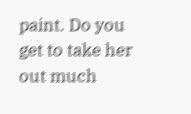paint. Do you get to take her out much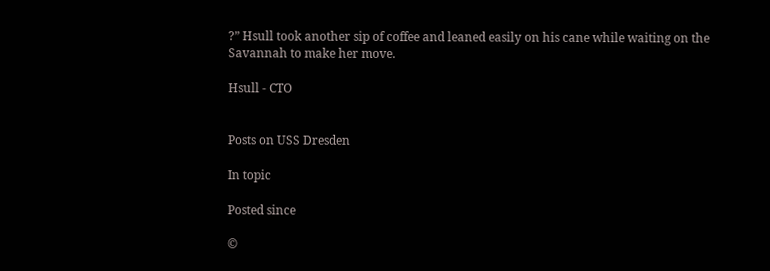?” Hsull took another sip of coffee and leaned easily on his cane while waiting on the Savannah to make her move.

Hsull - CTO


Posts on USS Dresden

In topic

Posted since

©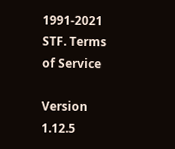1991-2021 STF. Terms of Service

Version 1.12.5